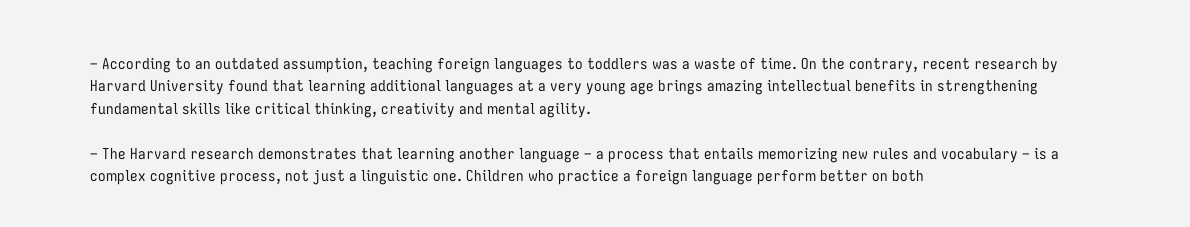– According to an outdated assumption, teaching foreign languages to toddlers was a waste of time. On the contrary, recent research by Harvard University found that learning additional languages at a very young age brings amazing intellectual benefits in strengthening fundamental skills like critical thinking, creativity and mental agility.

– The Harvard research demonstrates that learning another language – a process that entails memorizing new rules and vocabulary – is a complex cognitive process, not just a linguistic one. Children who practice a foreign language perform better on both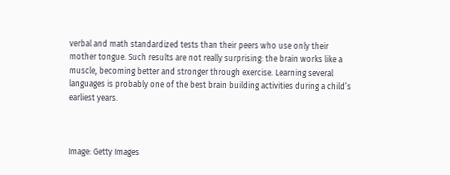verbal and math standardized tests than their peers who use only their mother tongue. Such results are not really surprising: the brain works like a muscle, becoming better and stronger through exercise. Learning several languages is probably one of the best brain building activities during a child’s earliest years.



Image: Getty Images